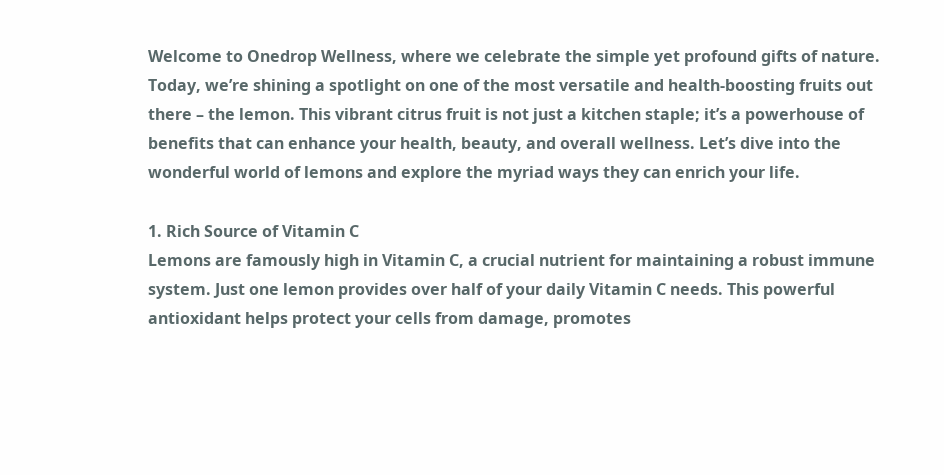Welcome to Onedrop Wellness, where we celebrate the simple yet profound gifts of nature. Today, we’re shining a spotlight on one of the most versatile and health-boosting fruits out there – the lemon. This vibrant citrus fruit is not just a kitchen staple; it’s a powerhouse of benefits that can enhance your health, beauty, and overall wellness. Let’s dive into the wonderful world of lemons and explore the myriad ways they can enrich your life.

1. Rich Source of Vitamin C
Lemons are famously high in Vitamin C, a crucial nutrient for maintaining a robust immune system. Just one lemon provides over half of your daily Vitamin C needs. This powerful antioxidant helps protect your cells from damage, promotes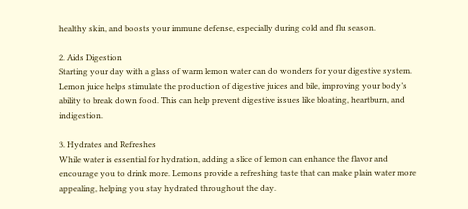healthy skin, and boosts your immune defense, especially during cold and flu season.

2. Aids Digestion
Starting your day with a glass of warm lemon water can do wonders for your digestive system. Lemon juice helps stimulate the production of digestive juices and bile, improving your body’s ability to break down food. This can help prevent digestive issues like bloating, heartburn, and indigestion.

3. Hydrates and Refreshes
While water is essential for hydration, adding a slice of lemon can enhance the flavor and encourage you to drink more. Lemons provide a refreshing taste that can make plain water more appealing, helping you stay hydrated throughout the day.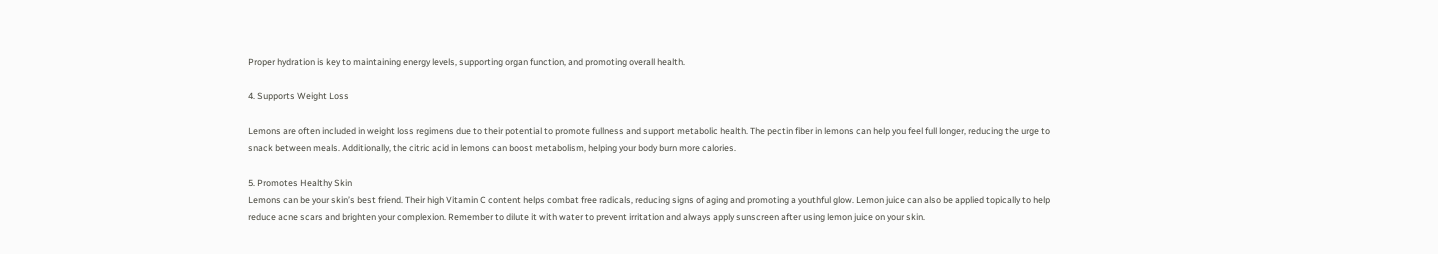Proper hydration is key to maintaining energy levels, supporting organ function, and promoting overall health.

4. Supports Weight Loss

Lemons are often included in weight loss regimens due to their potential to promote fullness and support metabolic health. The pectin fiber in lemons can help you feel full longer, reducing the urge to snack between meals. Additionally, the citric acid in lemons can boost metabolism, helping your body burn more calories.

5. Promotes Healthy Skin
Lemons can be your skin’s best friend. Their high Vitamin C content helps combat free radicals, reducing signs of aging and promoting a youthful glow. Lemon juice can also be applied topically to help reduce acne scars and brighten your complexion. Remember to dilute it with water to prevent irritation and always apply sunscreen after using lemon juice on your skin.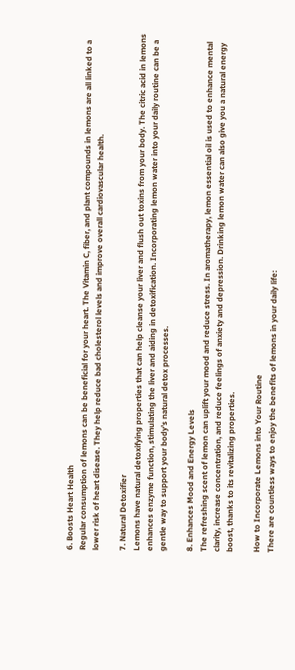6. Boosts Heart Health
Regular consumption of lemons can be beneficial for your heart. The Vitamin C, fiber, and plant compounds in lemons are all linked to a lower risk of heart disease. They help reduce bad cholesterol levels and improve overall cardiovascular health.

7. Natural Detoxifier
Lemons have natural detoxifying properties that can help cleanse your liver and flush out toxins from your body. The citric acid in lemons enhances enzyme function, stimulating the liver and aiding in detoxification. Incorporating lemon water into your daily routine can be a gentle way to support your body’s natural detox processes.

8. Enhances Mood and Energy Levels
The refreshing scent of lemon can uplift your mood and reduce stress. In aromatherapy, lemon essential oil is used to enhance mental clarity, increase concentration, and reduce feelings of anxiety and depression. Drinking lemon water can also give you a natural energy boost, thanks to its revitalizing properties.

How to Incorporate Lemons into Your Routine
There are countless ways to enjoy the benefits of lemons in your daily life: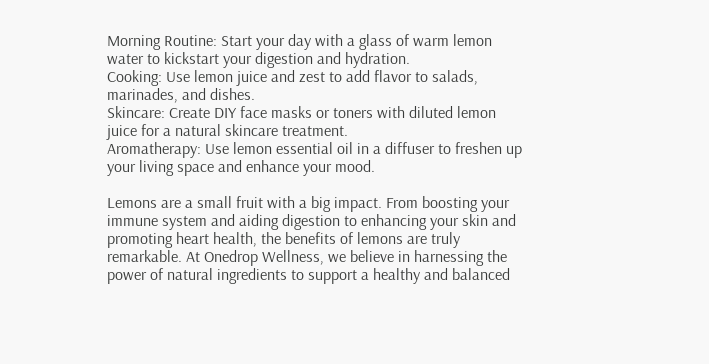Morning Routine: Start your day with a glass of warm lemon water to kickstart your digestion and hydration.
Cooking: Use lemon juice and zest to add flavor to salads, marinades, and dishes.
Skincare: Create DIY face masks or toners with diluted lemon juice for a natural skincare treatment.
Aromatherapy: Use lemon essential oil in a diffuser to freshen up your living space and enhance your mood.

Lemons are a small fruit with a big impact. From boosting your immune system and aiding digestion to enhancing your skin and promoting heart health, the benefits of lemons are truly remarkable. At Onedrop Wellness, we believe in harnessing the power of natural ingredients to support a healthy and balanced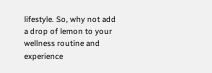lifestyle. So, why not add a drop of lemon to your wellness routine and experience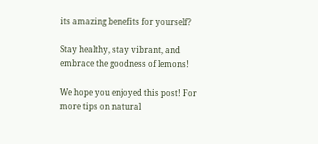its amazing benefits for yourself?

Stay healthy, stay vibrant, and embrace the goodness of lemons!

We hope you enjoyed this post! For more tips on natural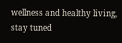wellness and healthy living, stay tuned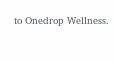to Onedrop Wellness.